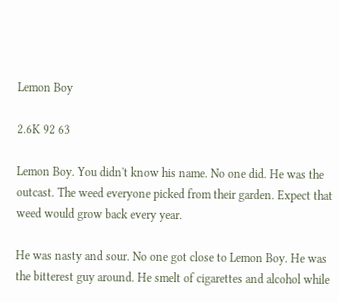Lemon Boy

2.6K 92 63

Lemon Boy. You didn't know his name. No one did. He was the outcast. The weed everyone picked from their garden. Expect that weed would grow back every year.

He was nasty and sour. No one got close to Lemon Boy. He was the bitterest guy around. He smelt of cigarettes and alcohol while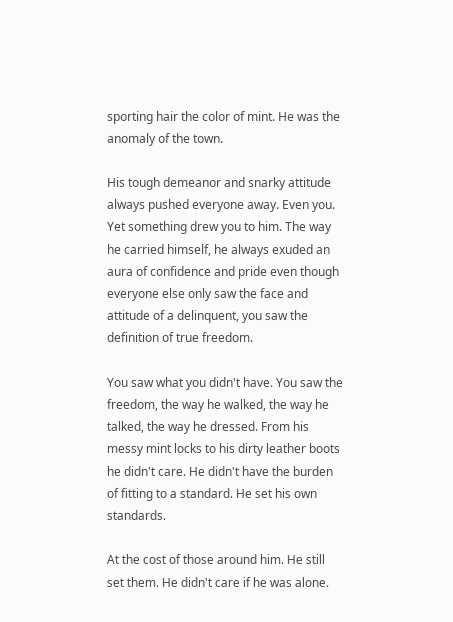sporting hair the color of mint. He was the anomaly of the town.

His tough demeanor and snarky attitude always pushed everyone away. Even you. Yet something drew you to him. The way he carried himself, he always exuded an aura of confidence and pride even though everyone else only saw the face and attitude of a delinquent, you saw the definition of true freedom.

You saw what you didn't have. You saw the freedom, the way he walked, the way he talked, the way he dressed. From his messy mint locks to his dirty leather boots he didn't care. He didn't have the burden of fitting to a standard. He set his own standards.

At the cost of those around him. He still set them. He didn't care if he was alone.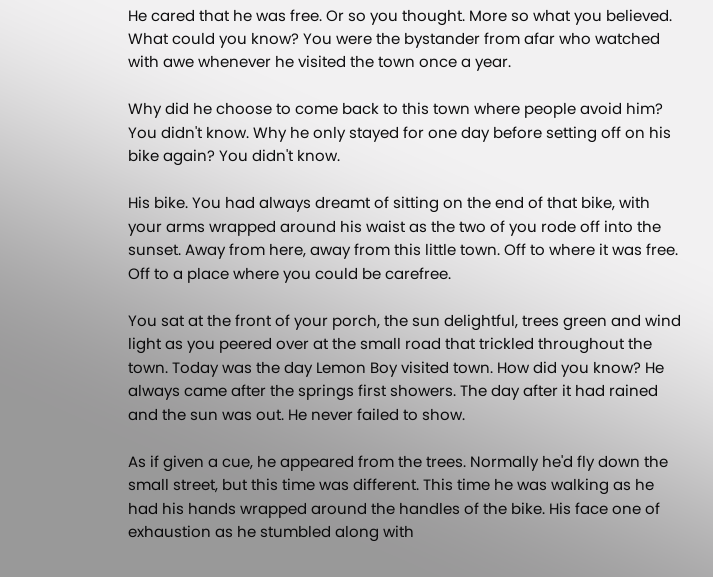He cared that he was free. Or so you thought. More so what you believed. What could you know? You were the bystander from afar who watched with awe whenever he visited the town once a year.

Why did he choose to come back to this town where people avoid him? You didn't know. Why he only stayed for one day before setting off on his bike again? You didn't know.

His bike. You had always dreamt of sitting on the end of that bike, with your arms wrapped around his waist as the two of you rode off into the sunset. Away from here, away from this little town. Off to where it was free. Off to a place where you could be carefree.

You sat at the front of your porch, the sun delightful, trees green and wind light as you peered over at the small road that trickled throughout the town. Today was the day Lemon Boy visited town. How did you know? He always came after the springs first showers. The day after it had rained and the sun was out. He never failed to show.

As if given a cue, he appeared from the trees. Normally he'd fly down the small street, but this time was different. This time he was walking as he had his hands wrapped around the handles of the bike. His face one of exhaustion as he stumbled along with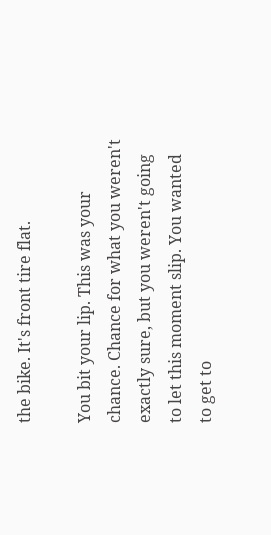the bike. It's front tire flat.

You bit your lip. This was your chance. Chance for what you weren't exactly sure, but you weren't going to let this moment slip. You wanted to get to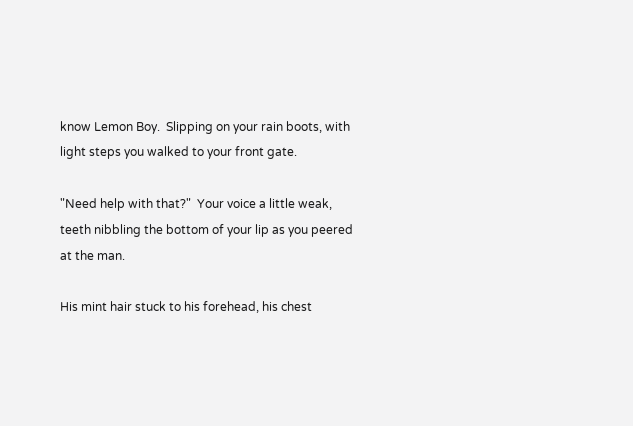know Lemon Boy.  Slipping on your rain boots, with light steps you walked to your front gate.

"Need help with that?"  Your voice a little weak, teeth nibbling the bottom of your lip as you peered at the man.

His mint hair stuck to his forehead, his chest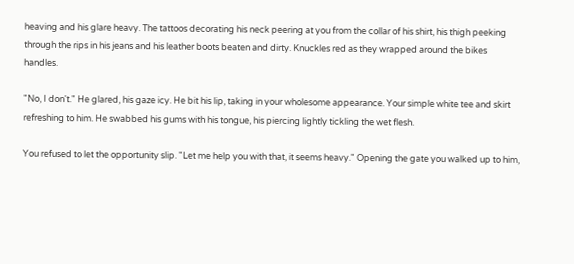heaving and his glare heavy. The tattoos decorating his neck peering at you from the collar of his shirt, his thigh peeking through the rips in his jeans and his leather boots beaten and dirty. Knuckles red as they wrapped around the bikes handles.

"No, I don't." He glared, his gaze icy. He bit his lip, taking in your wholesome appearance. Your simple white tee and skirt refreshing to him. He swabbed his gums with his tongue, his piercing lightly tickling the wet flesh.

You refused to let the opportunity slip. "Let me help you with that, it seems heavy." Opening the gate you walked up to him,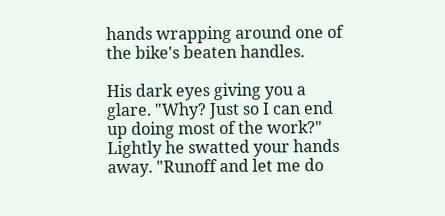hands wrapping around one of the bike's beaten handles.

His dark eyes giving you a glare. "Why? Just so I can end up doing most of the work?" Lightly he swatted your hands away. "Runoff and let me do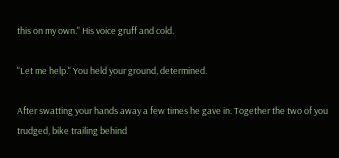this on my own." His voice gruff and cold.

"Let me help." You held your ground, determined.

After swatting your hands away a few times he gave in. Together the two of you trudged, bike trailing behind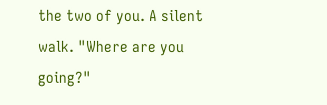the two of you. A silent walk. "Where are you going?"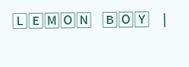🄻🄴🄼🄾🄽 🄱🄾🅈 |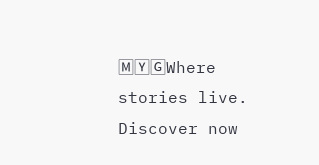🄼🅈🄶Where stories live. Discover now